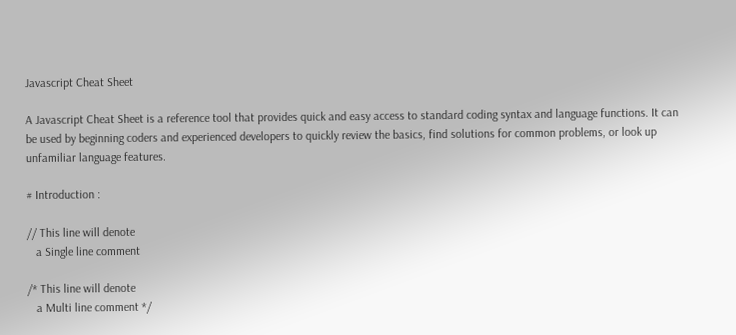Javascript Cheat Sheet

A Javascript Cheat Sheet is a reference tool that provides quick and easy access to standard coding syntax and language functions. It can be used by beginning coders and experienced developers to quickly review the basics, find solutions for common problems, or look up unfamiliar language features.

# Introduction :

// This line will denote
   a Single line comment

/* This line will denote
   a Multi line comment */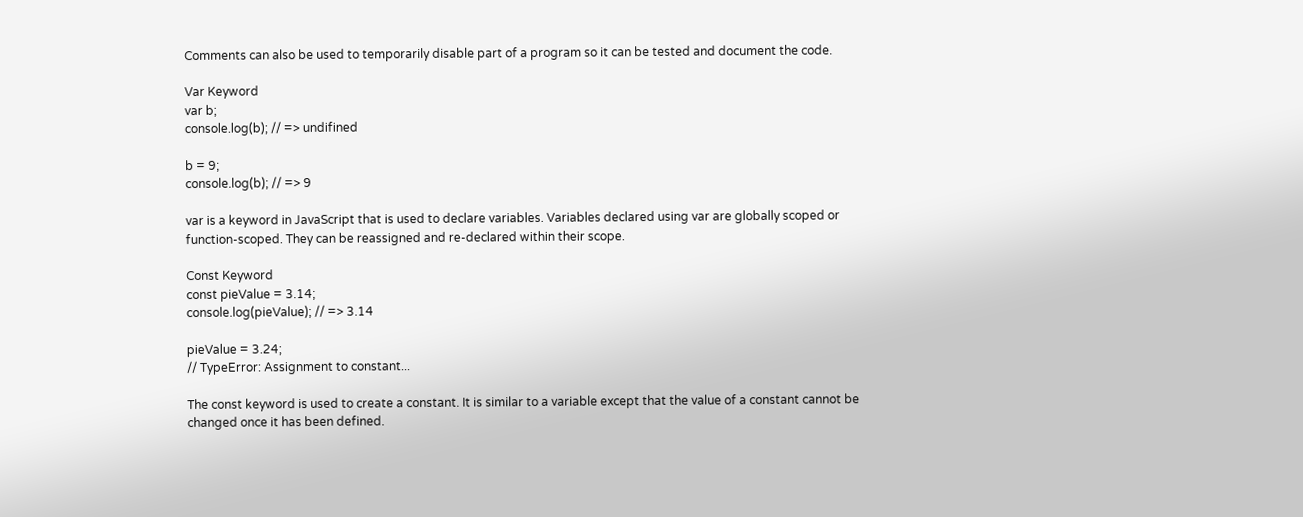Comments can also be used to temporarily disable part of a program so it can be tested and document the code.

Var Keyword
var b;
console.log(b); // => undifined

b = 9;
console.log(b); // => 9

var is a keyword in JavaScript that is used to declare variables. Variables declared using var are globally scoped or function-scoped. They can be reassigned and re-declared within their scope.

Const Keyword
const pieValue = 3.14;
console.log(pieValue); // => 3.14

pieValue = 3.24;
// TypeError: Assignment to constant...

The const keyword is used to create a constant. It is similar to a variable except that the value of a constant cannot be changed once it has been defined.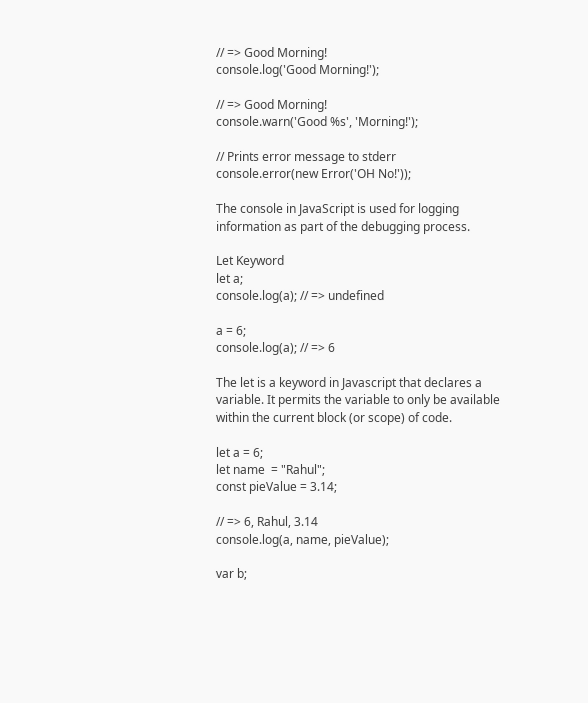// => Good Morning!
console.log('Good Morning!');

// => Good Morning!
console.warn('Good %s', 'Morning!');

// Prints error message to stderr
console.error(new Error('OH No!'));

The console in JavaScript is used for logging information as part of the debugging process.

Let Keyword
let a;
console.log(a); // => undefined

a = 6;
console.log(a); // => 6

The let is a keyword in Javascript that declares a variable. It permits the variable to only be available within the current block (or scope) of code.

let a = 6;
let name  = "Rahul";
const pieValue = 3.14;

// => 6, Rahul, 3.14
console.log(a, name, pieValue);

var b;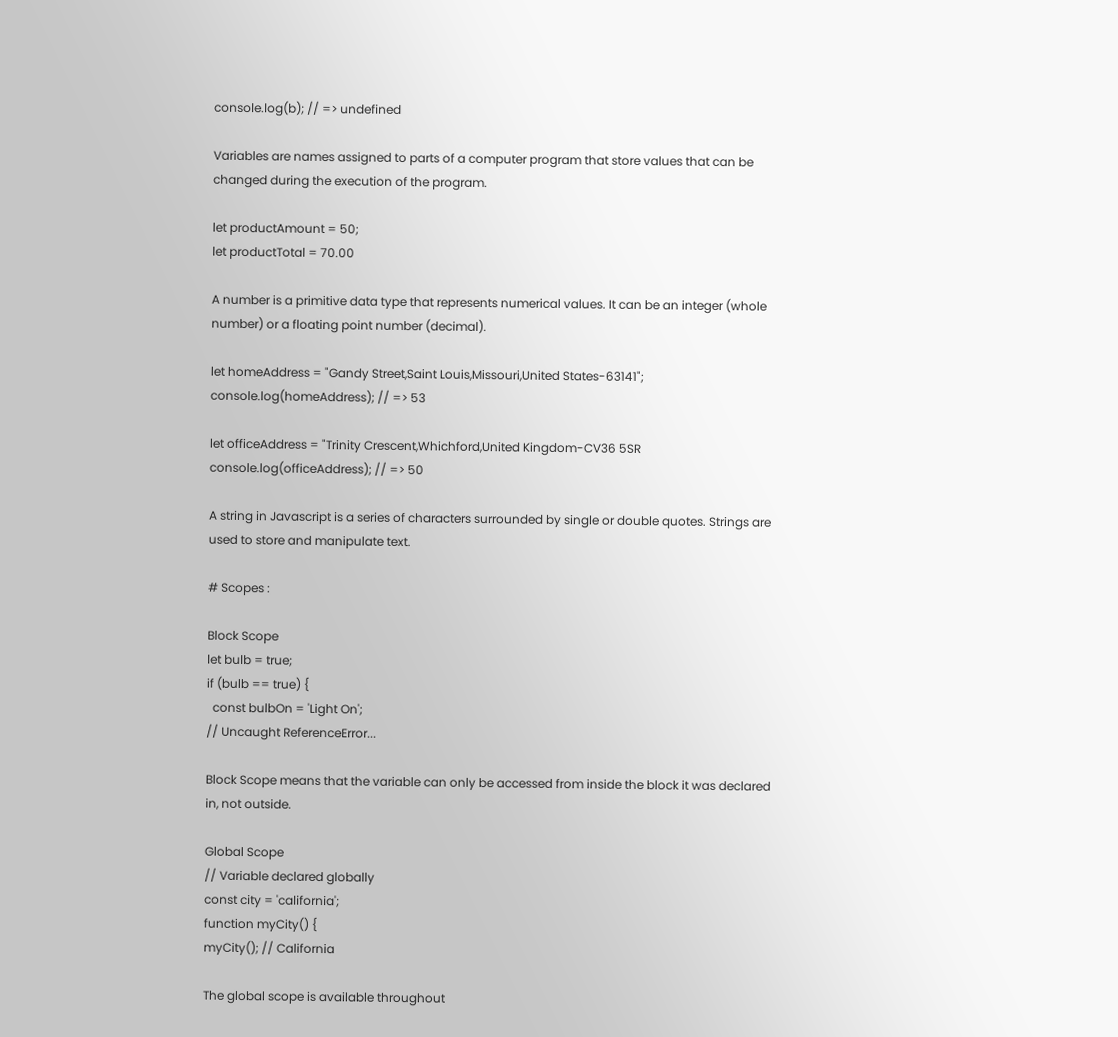console.log(b); // => undefined

Variables are names assigned to parts of a computer program that store values that can be changed during the execution of the program.

let productAmount = 50;
let productTotal = 70.00

A number is a primitive data type that represents numerical values. It can be an integer (whole number) or a floating point number (decimal).

let homeAddress = "Gandy Street,Saint Louis,Missouri,United States-63141";
console.log(homeAddress); // => 53

let officeAddress = "Trinity Crescent,Whichford,United Kingdom-CV36 5SR
console.log(officeAddress); // => 50

A string in Javascript is a series of characters surrounded by single or double quotes. Strings are used to store and manipulate text.

# Scopes :

Block Scope
let bulb = true;
if (bulb == true) {
  const bulbOn = 'Light On';
// Uncaught ReferenceError...

Block Scope means that the variable can only be accessed from inside the block it was declared in, not outside.

Global Scope
// Variable declared globally
const city = 'california';
function myCity() {
myCity(); // California

The global scope is available throughout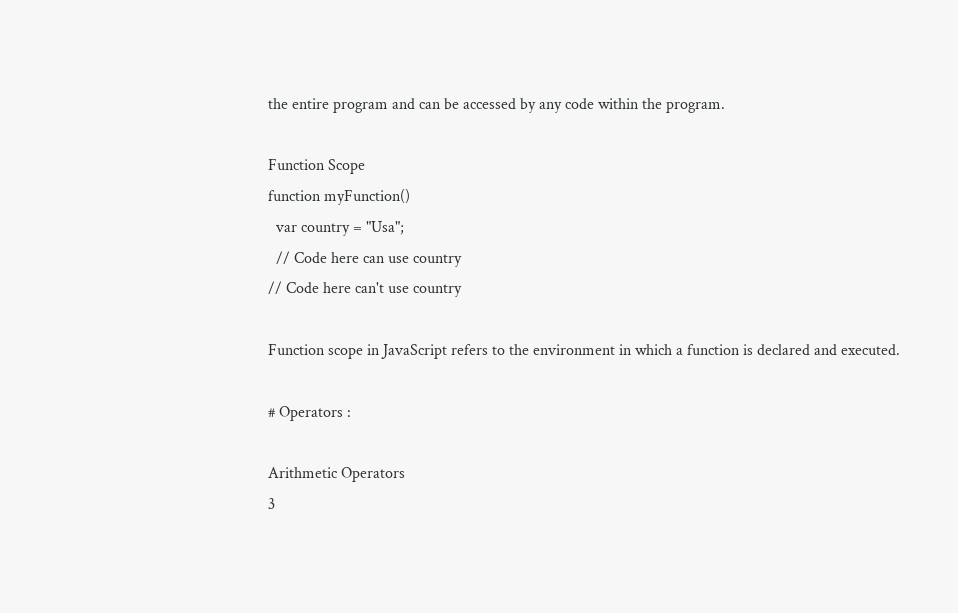the entire program and can be accessed by any code within the program.

Function Scope
function myFunction()
  var country = "Usa";
  // Code here can use country
// Code here can't use country

Function scope in JavaScript refers to the environment in which a function is declared and executed.

# Operators :

Arithmetic Operators
3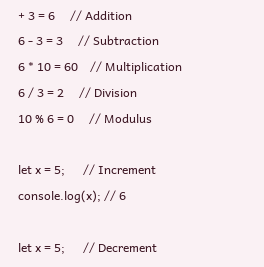+ 3 = 6     // Addition
6 - 3 = 3     // Subtraction
6 * 10 = 60    // Multiplication
6 / 3 = 2     // Division
10 % 6 = 0     // Modulus

let x = 5;      // Increment
console.log(x); // 6

let x = 5;      // Decrement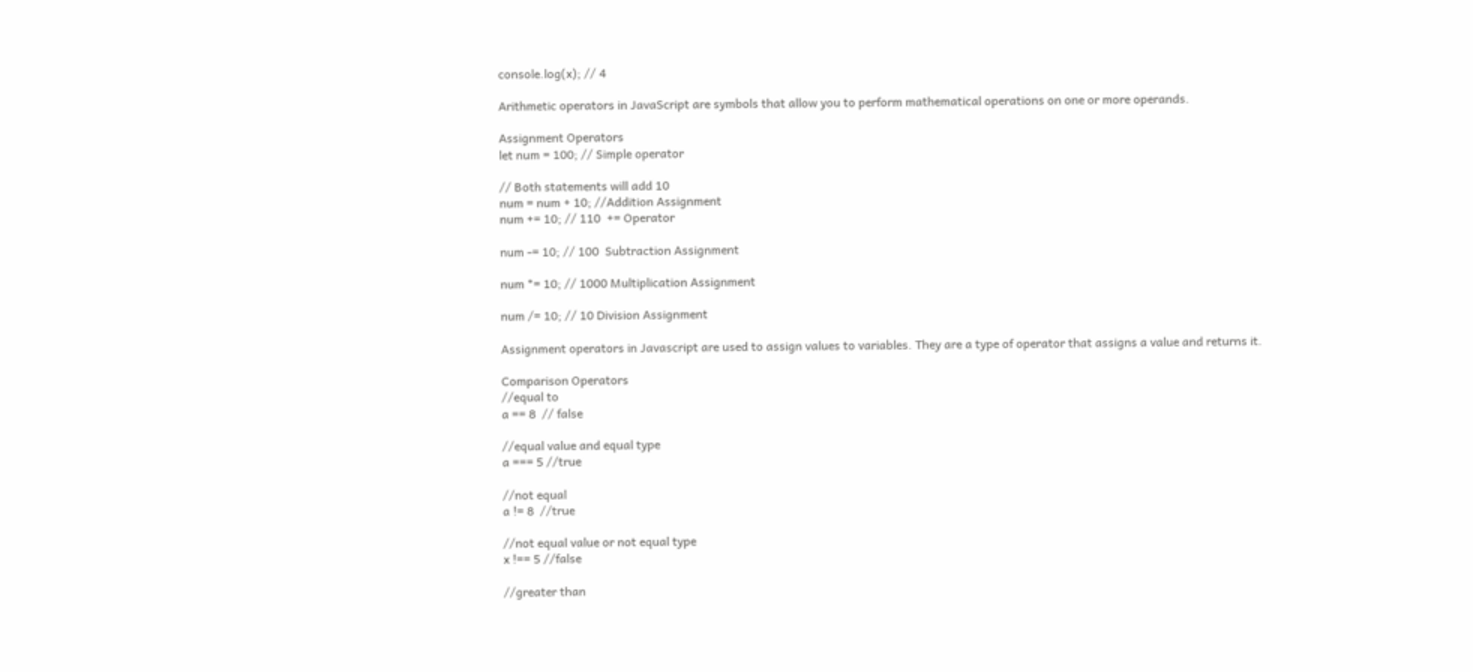console.log(x); // 4

Arithmetic operators in JavaScript are symbols that allow you to perform mathematical operations on one or more operands.

Assignment Operators
let num = 100; // Simple operator

// Both statements will add 10
num = num + 10; //Addition Assignment
num += 10; // 110  += Operator

num -= 10; // 100  Subtraction Assignment

num *= 10; // 1000 Multiplication Assignment

num /= 10; // 10 Division Assignment

Assignment operators in Javascript are used to assign values to variables. They are a type of operator that assigns a value and returns it.

Comparison Operators
//equal to
a == 8  // false

//equal value and equal type
a === 5 //true

//not equal
a != 8  //true

//not equal value or not equal type
x !== 5 //false

//greater than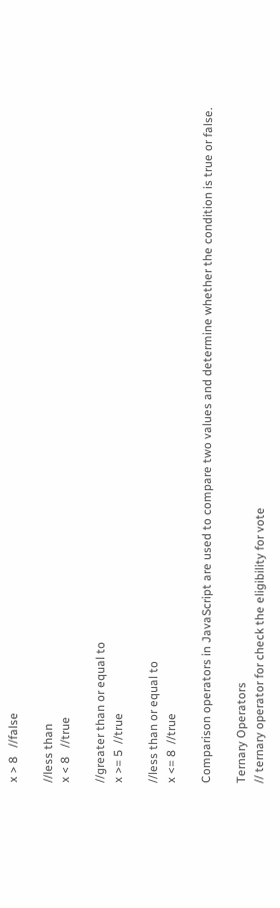x > 8   //false

//less than
x < 8   //true

//greater than or equal to
x >= 5  //true

//less than or equal to
x <= 8  //true

Comparison operators in JavaScript are used to compare two values and determine whether the condition is true or false.

Ternary Operators
// ternary operator for check the eligibility for vote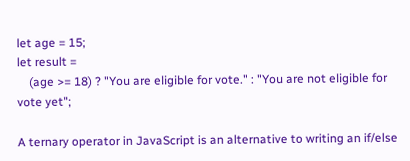let age = 15;
let result =
    (age >= 18) ? "You are eligible for vote." : "You are not eligible for vote yet";

A ternary operator in JavaScript is an alternative to writing an if/else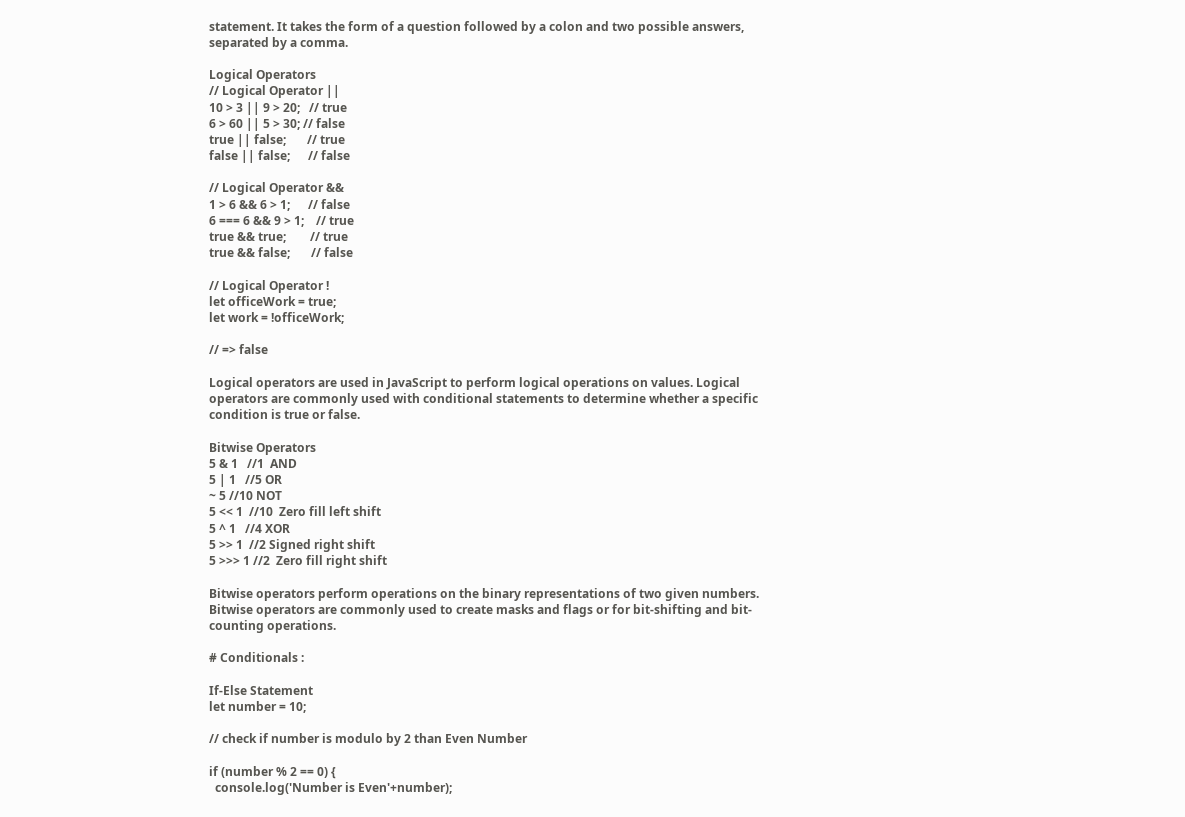statement. It takes the form of a question followed by a colon and two possible answers, separated by a comma.

Logical Operators
// Logical Operator ||
10 > 3 || 9 > 20;   // true
6 > 60 || 5 > 30; // false
true || false;       // true
false || false;      // false

// Logical Operator &&
1 > 6 && 6 > 1;      // false
6 === 6 && 9 > 1;    // true
true && true;        // true
true && false;       // false

// Logical Operator !
let officeWork = true;
let work = !officeWork;

// => false

Logical operators are used in JavaScript to perform logical operations on values. Logical operators are commonly used with conditional statements to determine whether a specific condition is true or false.

Bitwise Operators
5 & 1   //1  AND
5 | 1   //5 OR
~ 5 //10 NOT
5 << 1  //10  Zero fill left shift
5 ^ 1   //4 XOR
5 >> 1  //2 Signed right shift
5 >>> 1 //2  Zero fill right shift

Bitwise operators perform operations on the binary representations of two given numbers. Bitwise operators are commonly used to create masks and flags or for bit-shifting and bit-counting operations.

# Conditionals :

If-Else Statement
let number = 10;

// check if number is modulo by 2 than Even Number

if (number % 2 == 0) {
  console.log('Number is Even'+number);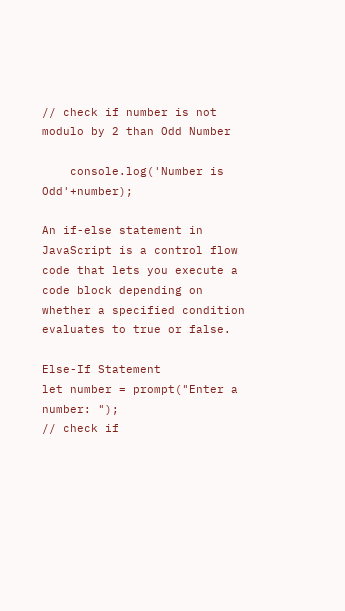// check if number is not modulo by 2 than Odd Number

    console.log('Number is Odd'+number);

An if-else statement in JavaScript is a control flow code that lets you execute a code block depending on whether a specified condition evaluates to true or false.

Else-If Statement
let number = prompt("Enter a number: ");
// check if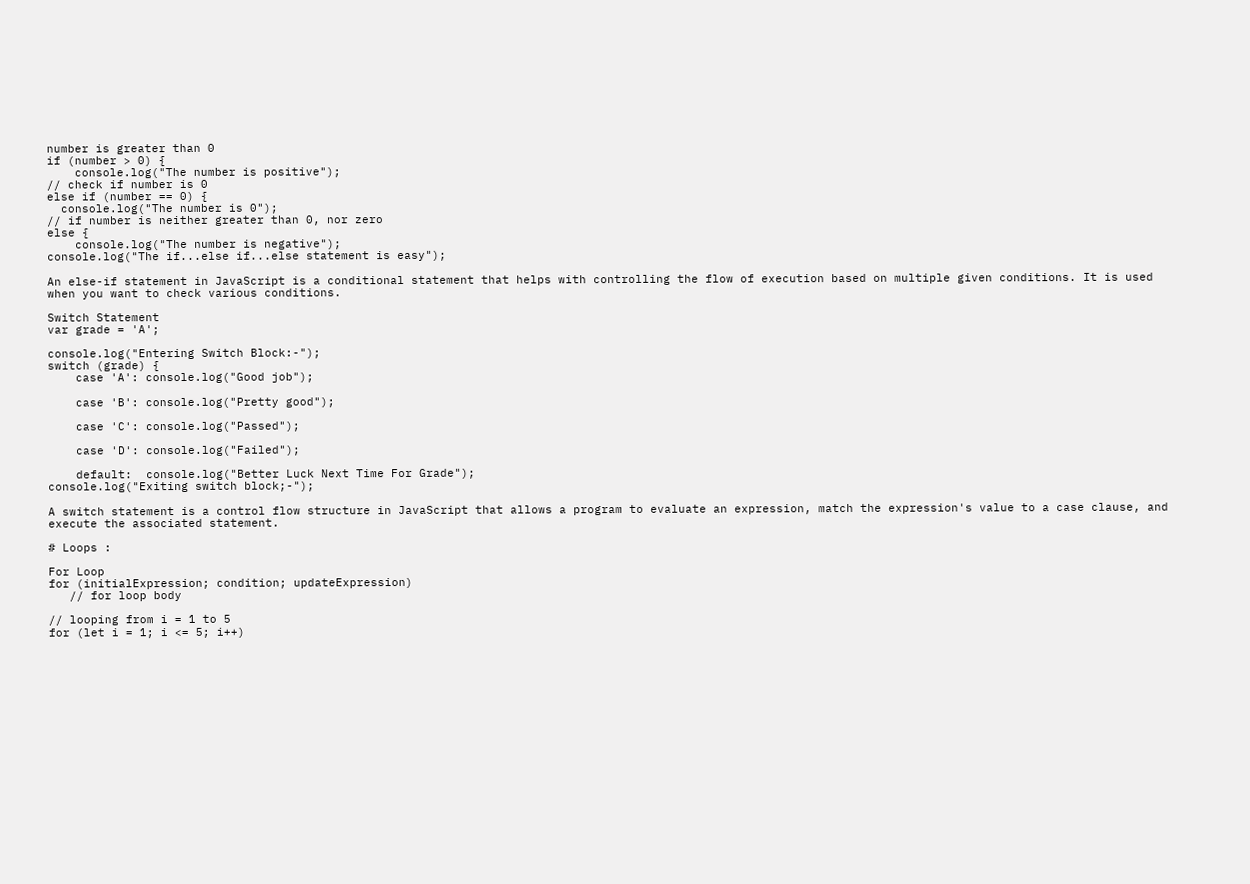number is greater than 0
if (number > 0) {
    console.log("The number is positive");
// check if number is 0
else if (number == 0) {
  console.log("The number is 0");
// if number is neither greater than 0, nor zero
else {
    console.log("The number is negative");
console.log("The if...else if...else statement is easy");

An else-if statement in JavaScript is a conditional statement that helps with controlling the flow of execution based on multiple given conditions. It is used when you want to check various conditions.

Switch Statement
var grade = 'A';

console.log("Entering Switch Block:-");
switch (grade) {
    case 'A': console.log("Good job");

    case 'B': console.log("Pretty good");

    case 'C': console.log("Passed");

    case 'D': console.log("Failed");

    default:  console.log("Better Luck Next Time For Grade");
console.log("Exiting switch block;-");

A switch statement is a control flow structure in JavaScript that allows a program to evaluate an expression, match the expression's value to a case clause, and execute the associated statement.

# Loops :

For Loop
for (initialExpression; condition; updateExpression)
   // for loop body

// looping from i = 1 to 5
for (let i = 1; i <= 5; i++)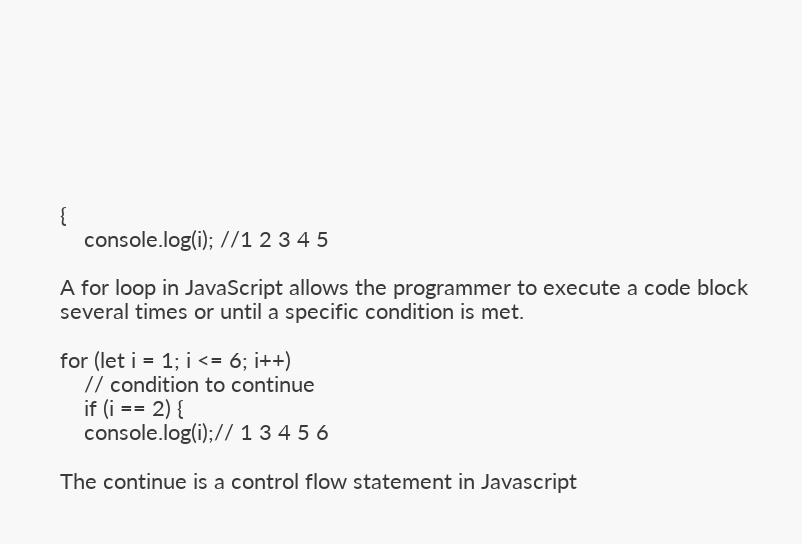{
    console.log(i); //1 2 3 4 5

A for loop in JavaScript allows the programmer to execute a code block several times or until a specific condition is met.

for (let i = 1; i <= 6; i++)
    // condition to continue
    if (i == 2) {
    console.log(i);// 1 3 4 5 6

The continue is a control flow statement in Javascript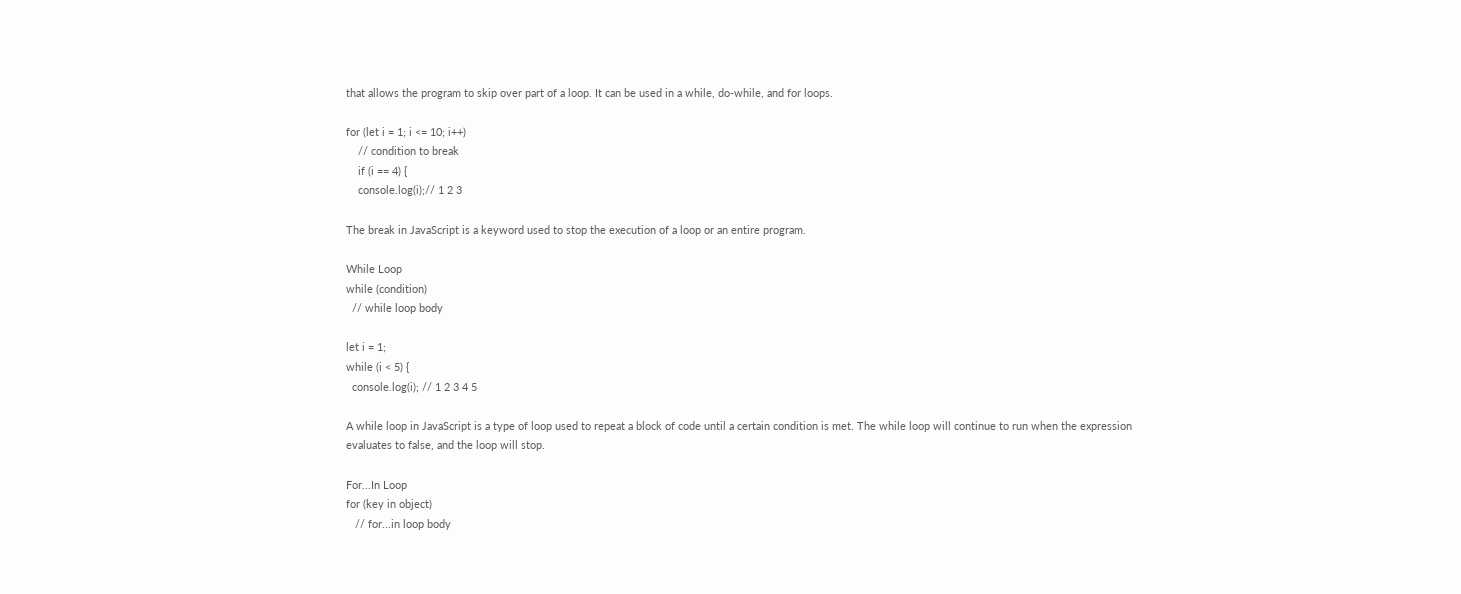that allows the program to skip over part of a loop. It can be used in a while, do-while, and for loops.

for (let i = 1; i <= 10; i++)
    // condition to break
    if (i == 4) {
    console.log(i);// 1 2 3

The break in JavaScript is a keyword used to stop the execution of a loop or an entire program.

While Loop
while (condition)
  // while loop body

let i = 1;
while (i < 5) {
  console.log(i); // 1 2 3 4 5

A while loop in JavaScript is a type of loop used to repeat a block of code until a certain condition is met. The while loop will continue to run when the expression evaluates to false, and the loop will stop.

For...In Loop
for (key in object)
   // for...in loop body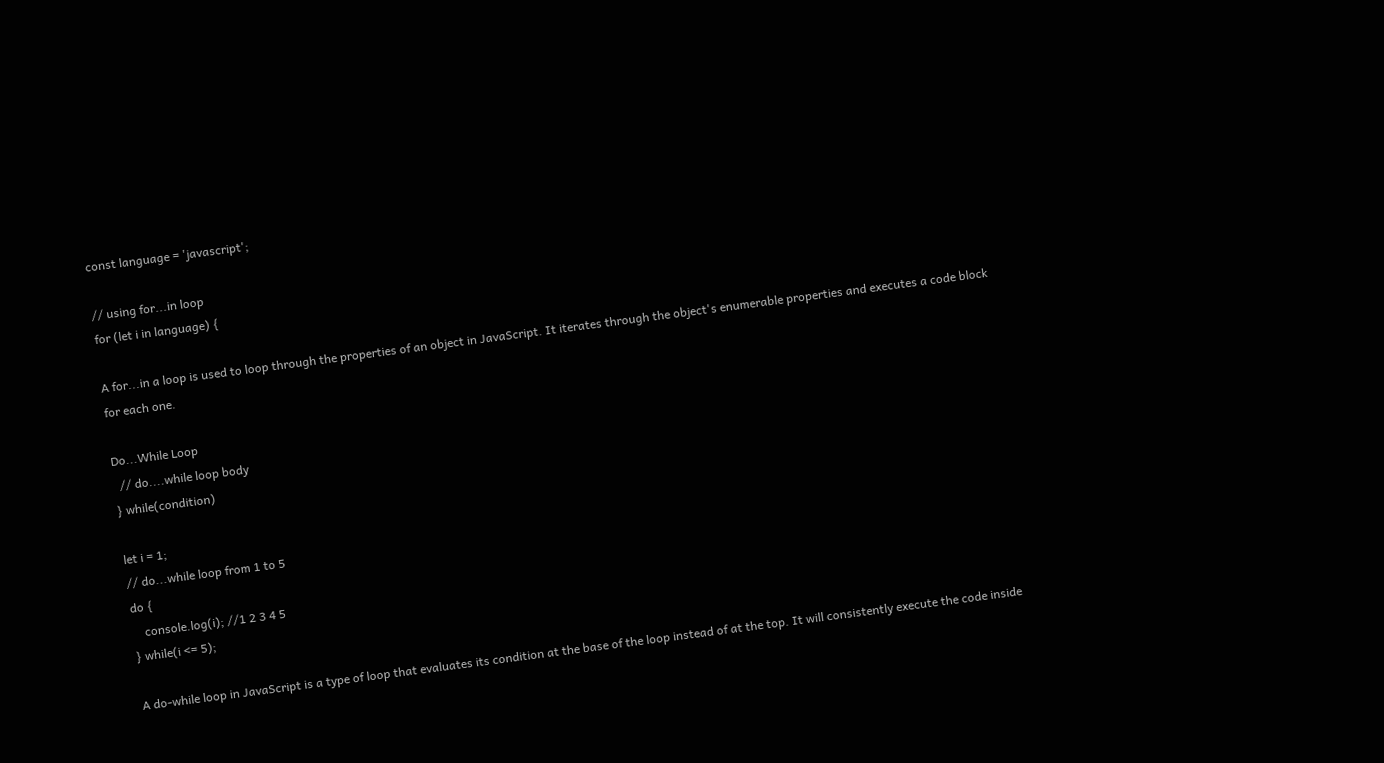const language = 'javascript';

// using for...in loop
for (let i in language) {

A for...in a loop is used to loop through the properties of an object in JavaScript. It iterates through the object's enumerable properties and executes a code block for each one.

Do...While Loop
  // do....while loop body
} while(condition)

let i = 1;
// do...while loop from 1 to 5
do {
    console.log(i); //1 2 3 4 5
} while(i <= 5);

A do-while loop in JavaScript is a type of loop that evaluates its condition at the base of the loop instead of at the top. It will consistently execute the code inside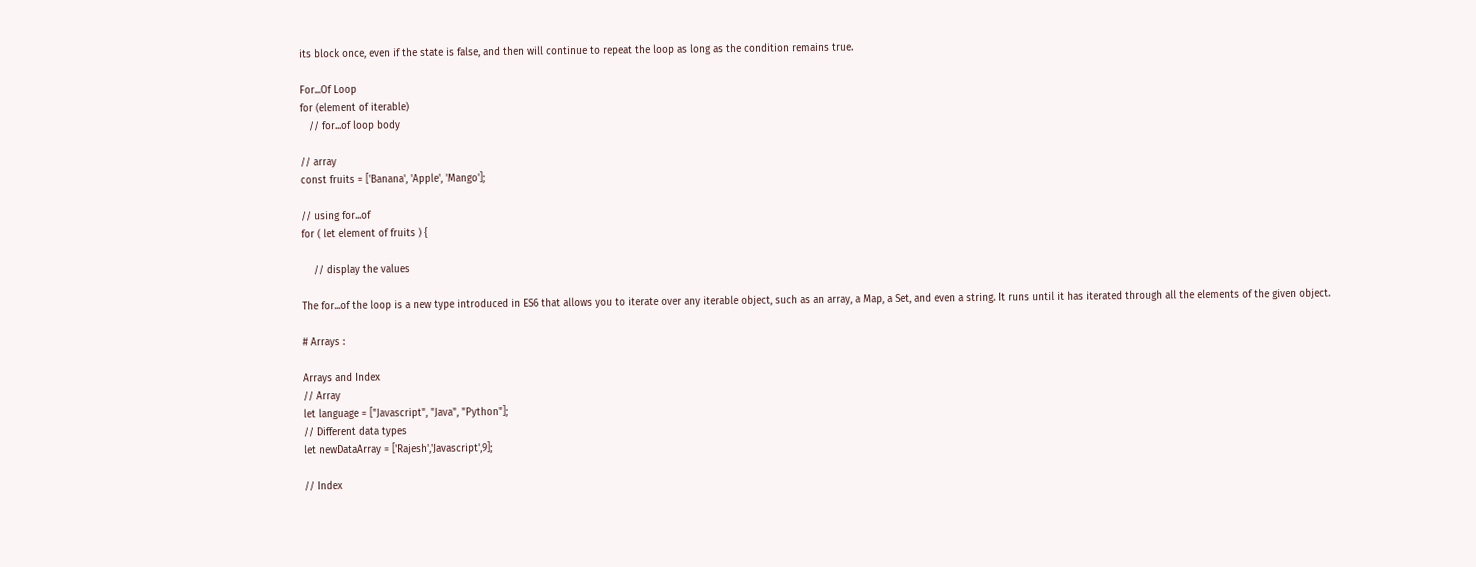its block once, even if the state is false, and then will continue to repeat the loop as long as the condition remains true.

For...Of Loop
for (element of iterable)
   // for...of loop body

// array
const fruits = ['Banana', 'Apple', 'Mango'];

// using for...of
for ( let element of fruits ) {

    // display the values

The for...of the loop is a new type introduced in ES6 that allows you to iterate over any iterable object, such as an array, a Map, a Set, and even a string. It runs until it has iterated through all the elements of the given object.

# Arrays :

Arrays and Index
// Array
let language = ["Javascript", "Java", "Python"];
// Different data types
let newDataArray = ['Rajesh','Javascript',9];

// Index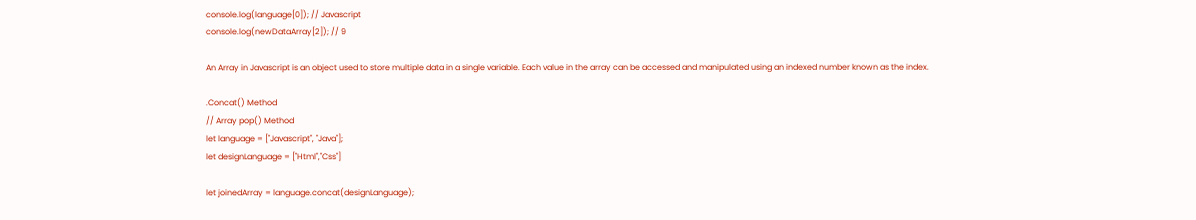console.log(language[0]); // Javascript
console.log(newDataArray[2]); // 9

An Array in Javascript is an object used to store multiple data in a single variable. Each value in the array can be accessed and manipulated using an indexed number known as the index.

.Concat() Method
// Array pop() Method
let language = ["Javascript", "Java"];
let designLanguage = ["Html","Css"]

let joinedArray = language.concat(designLanguage);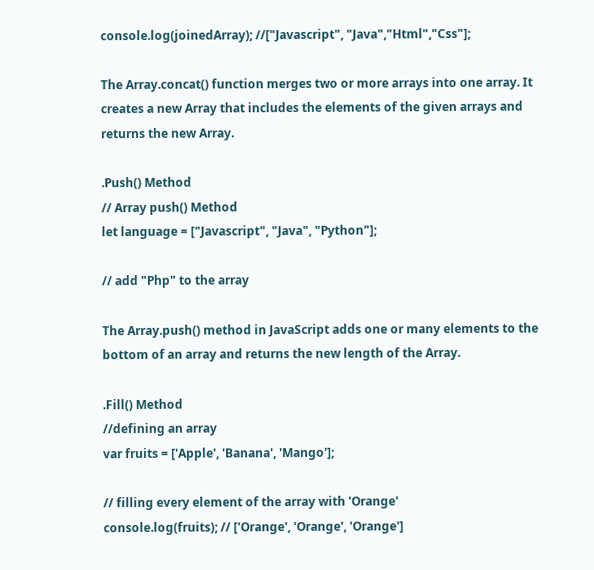console.log(joinedArray); //["Javascript", "Java","Html","Css"];

The Array.concat() function merges two or more arrays into one array. It creates a new Array that includes the elements of the given arrays and returns the new Array.

.Push() Method
// Array push() Method
let language = ["Javascript", "Java", "Python"];

// add "Php" to the array

The Array.push() method in JavaScript adds one or many elements to the bottom of an array and returns the new length of the Array.

.Fill() Method
//defining an array
var fruits = ['Apple', 'Banana', 'Mango'];

// filling every element of the array with 'Orange'
console.log(fruits); // ['Orange', 'Orange', 'Orange']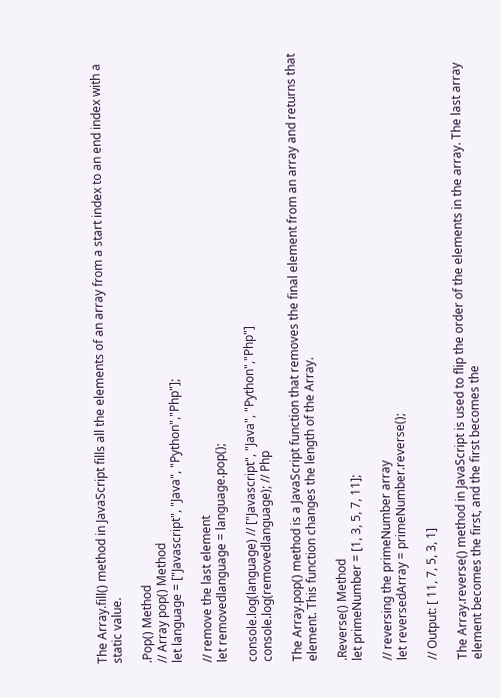The Array.fill() method in JavaScript fills all the elements of an array from a start index to an end index with a static value.

.Pop() Method
// Array pop() Method
let language = ["Javascript", "Java", "Python","Php"];

// remove the last element
let removedlanguage = language.pop();

console.log(language) // ["Javascript", "Java", "Python","Php"]
console.log(removedlanguage); // Php

The Array.pop() method is a JavaScript function that removes the final element from an array and returns that element. This function changes the length of the Array.

.Reverse() Method
let primeNumber = [1, 3, 5, 7, 11];

// reversing the primeNumber array
let reversedArray = primeNumber.reverse();

// Output: [ 11, 7, 5, 3, 1]

The Array.reverse() method in JavaScript is used to flip the order of the elements in the array. The last array element becomes the first, and the first becomes the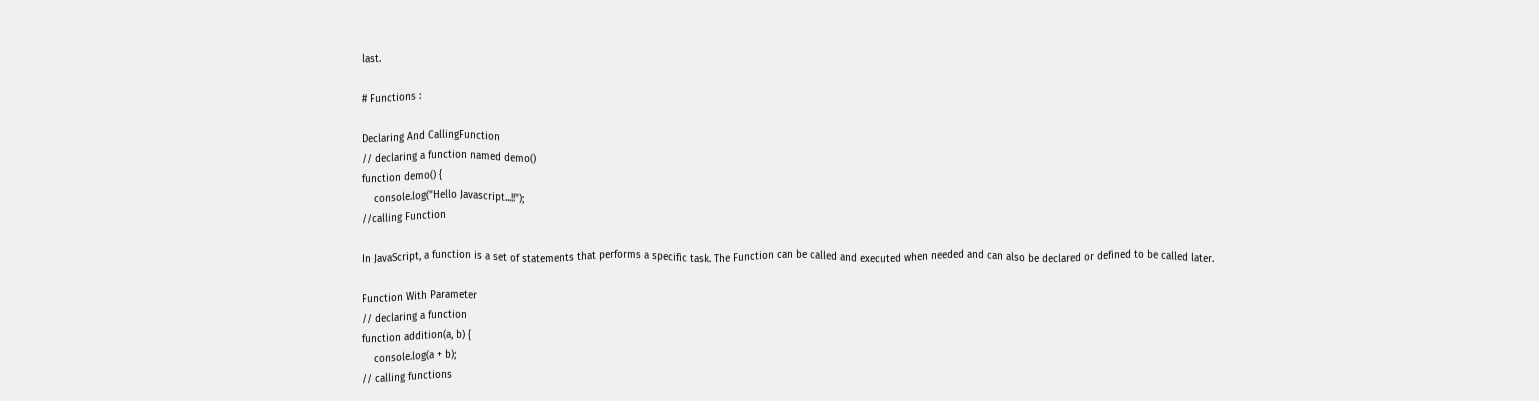last.

# Functions :

Declaring And CallingFunction
// declaring a function named demo()
function demo() {
    console.log("Hello Javascript...!!");
//calling Function

In JavaScript, a function is a set of statements that performs a specific task. The Function can be called and executed when needed and can also be declared or defined to be called later.

Function With Parameter
// declaring a function
function addition(a, b) {
    console.log(a + b);
// calling functions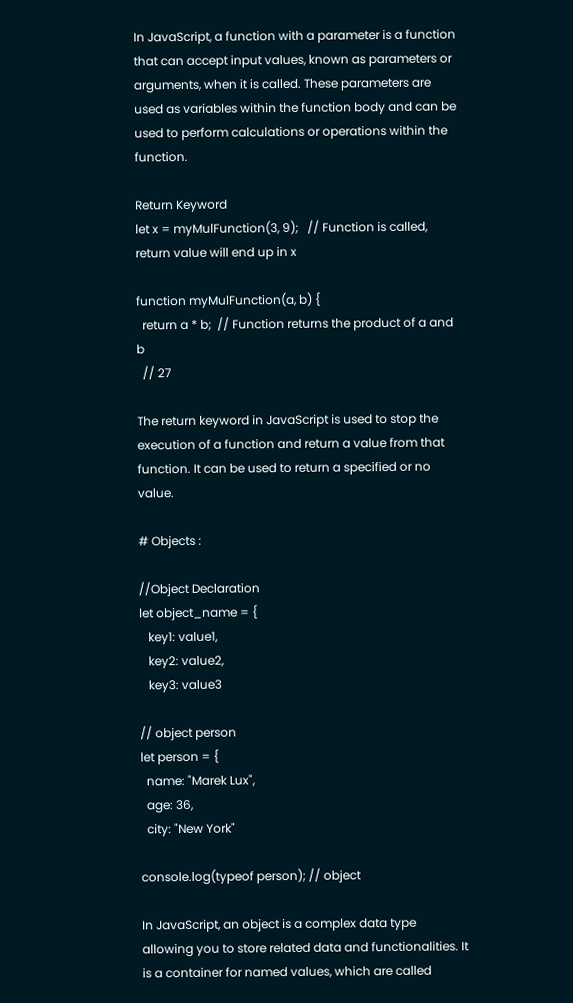In JavaScript, a function with a parameter is a function that can accept input values, known as parameters or arguments, when it is called. These parameters are used as variables within the function body and can be used to perform calculations or operations within the function.

Return Keyword
let x = myMulFunction(3, 9);   // Function is called, return value will end up in x

function myMulFunction(a, b) {
  return a * b;  // Function returns the product of a and b
  // 27

The return keyword in JavaScript is used to stop the execution of a function and return a value from that function. It can be used to return a specified or no value.

# Objects :

//Object Declaration
let object_name = {
   key1: value1,
   key2: value2,
   key3: value3

// object person
let person = {
  name: "Marek Lux",
  age: 36,
  city: "New York"

console.log(typeof person); // object

In JavaScript, an object is a complex data type allowing you to store related data and functionalities. It is a container for named values, which are called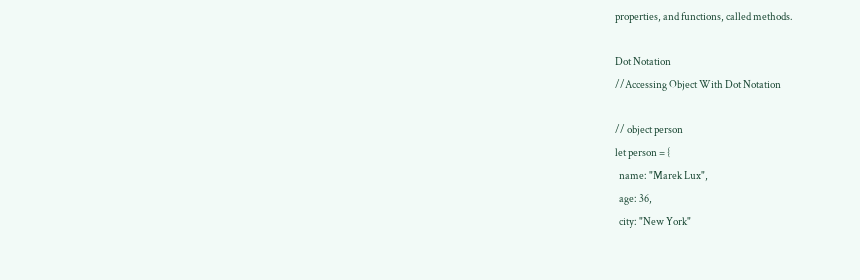properties, and functions, called methods.

Dot Notation
//Accessing Object With Dot Notation

// object person
let person = {
  name: "Marek Lux",
  age: 36,
  city: "New York"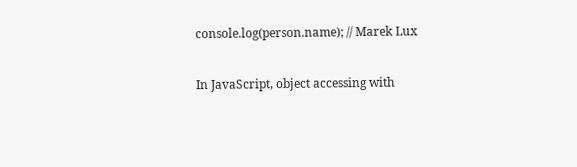console.log(person.name); // Marek Lux

In JavaScript, object accessing with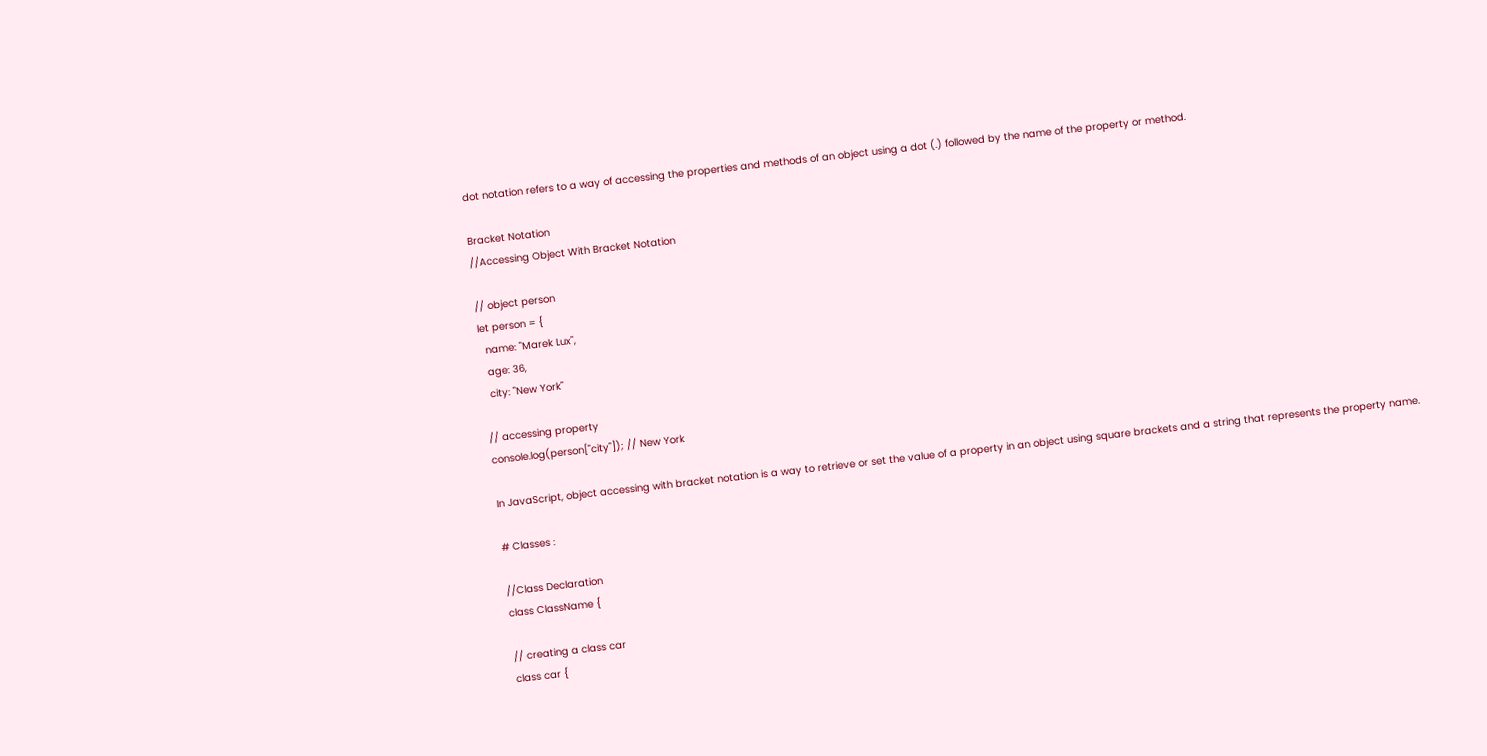dot notation refers to a way of accessing the properties and methods of an object using a dot (.) followed by the name of the property or method.

Bracket Notation
//Accessing Object With Bracket Notation

// object person
let person = {
  name: "Marek Lux",
  age: 36,
  city: "New York"

// accessing property
console.log(person["city"]); // New York

In JavaScript, object accessing with bracket notation is a way to retrieve or set the value of a property in an object using square brackets and a string that represents the property name.

# Classes :

//Class Declaration
class ClassName {

// creating a class car
class car {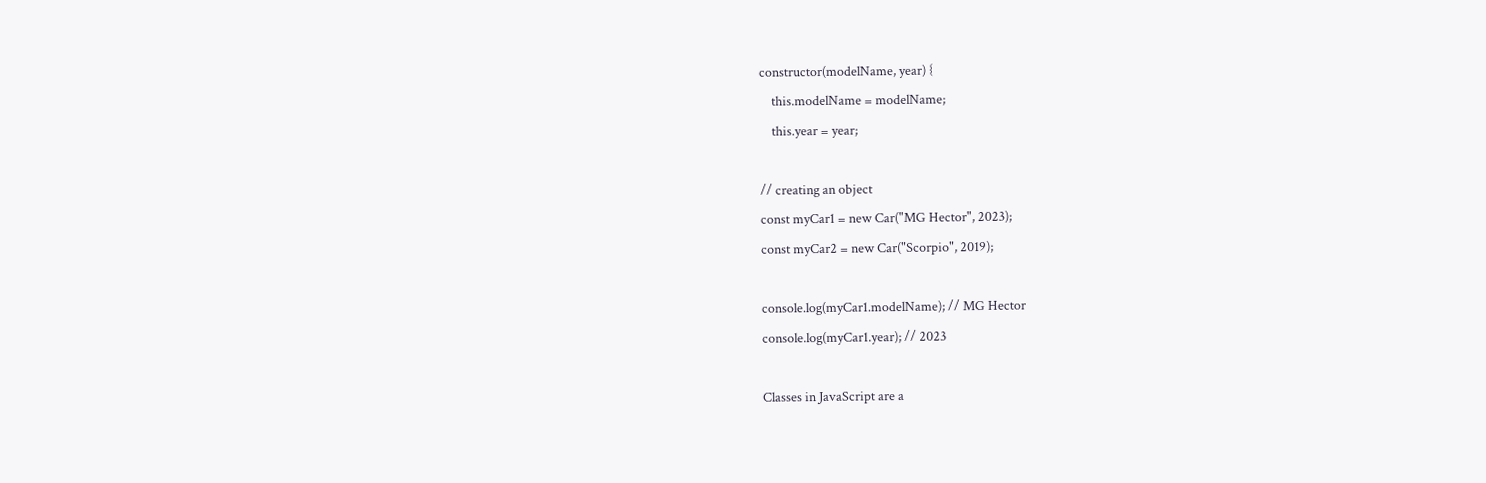constructor(modelName, year) {
    this.modelName = modelName;
    this.year = year;

// creating an object
const myCar1 = new Car("MG Hector", 2023);
const myCar2 = new Car("Scorpio", 2019);

console.log(myCar1.modelName); // MG Hector
console.log(myCar1.year); // 2023

Classes in JavaScript are a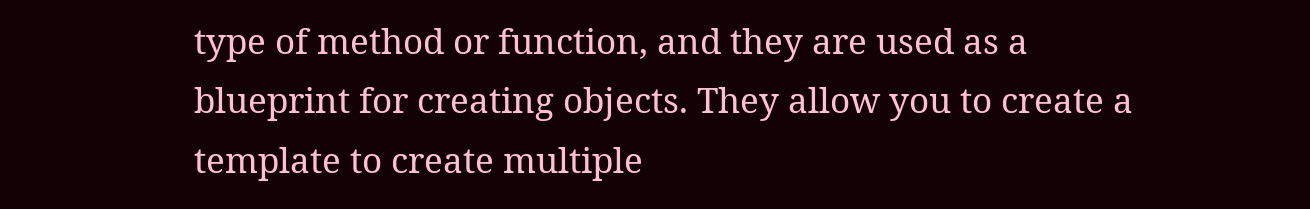type of method or function, and they are used as a blueprint for creating objects. They allow you to create a template to create multiple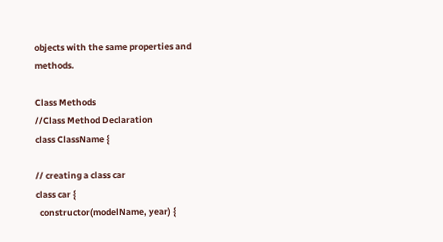objects with the same properties and methods.

Class Methods
//Class Method Declaration
class ClassName {

// creating a class car
class car {
  constructor(modelName, year) {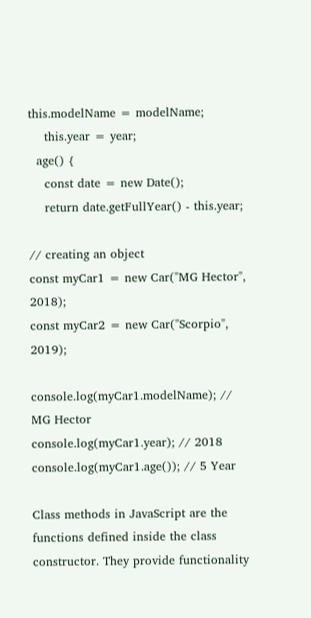this.modelName = modelName;
    this.year = year;
  age() {
    const date = new Date();
    return date.getFullYear() - this.year;

// creating an object
const myCar1 = new Car("MG Hector", 2018);
const myCar2 = new Car("Scorpio", 2019);

console.log(myCar1.modelName); // MG Hector
console.log(myCar1.year); // 2018
console.log(myCar1.age()); // 5 Year

Class methods in JavaScript are the functions defined inside the class constructor. They provide functionality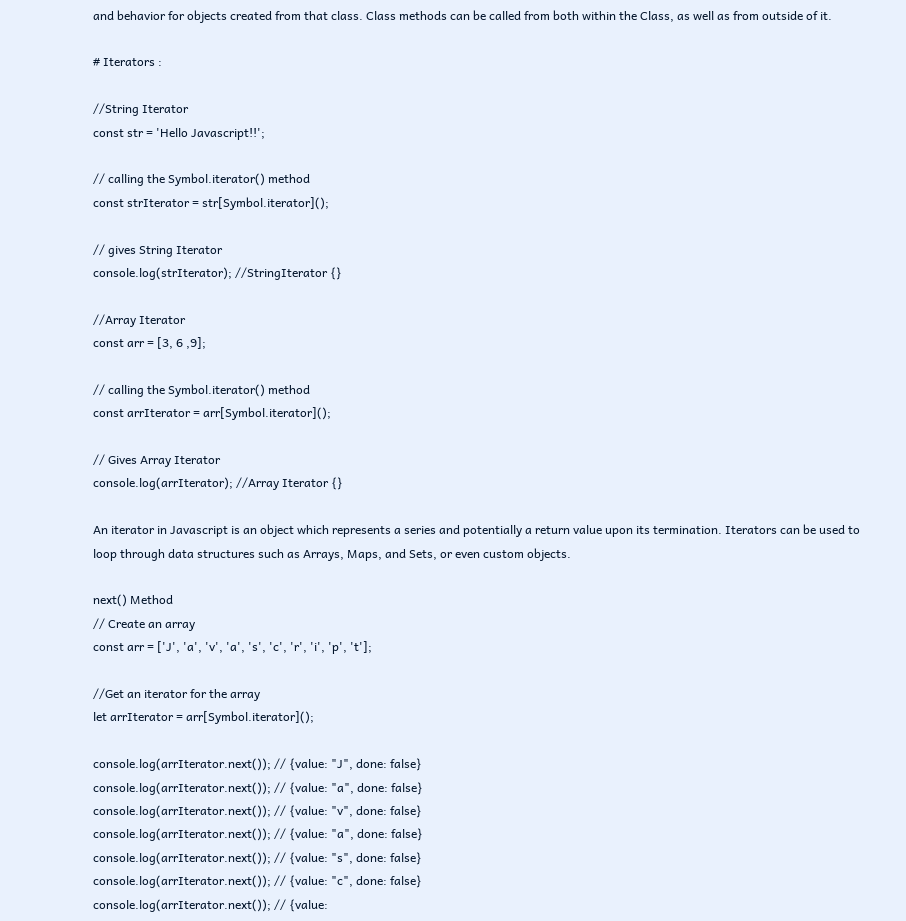and behavior for objects created from that class. Class methods can be called from both within the Class, as well as from outside of it.

# Iterators :

//String Iterator
const str = 'Hello Javascript!!';

// calling the Symbol.iterator() method
const strIterator = str[Symbol.iterator]();

// gives String Iterator
console.log(strIterator); //StringIterator {}

//Array Iterator
const arr = [3, 6 ,9];

// calling the Symbol.iterator() method
const arrIterator = arr[Symbol.iterator]();

// Gives Array Iterator
console.log(arrIterator); //Array Iterator {}

An iterator in Javascript is an object which represents a series and potentially a return value upon its termination. Iterators can be used to loop through data structures such as Arrays, Maps, and Sets, or even custom objects.

next() Method
// Create an array
const arr = ['J', 'a', 'v', 'a', 's', 'c', 'r', 'i', 'p', 't'];

//Get an iterator for the array
let arrIterator = arr[Symbol.iterator]();

console.log(arrIterator.next()); // {value: "J", done: false}
console.log(arrIterator.next()); // {value: "a", done: false}
console.log(arrIterator.next()); // {value: "v", done: false}
console.log(arrIterator.next()); // {value: "a", done: false}
console.log(arrIterator.next()); // {value: "s", done: false}
console.log(arrIterator.next()); // {value: "c", done: false}
console.log(arrIterator.next()); // {value: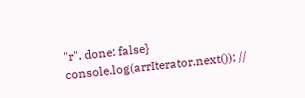"r", done: false}
console.log(arrIterator.next()); //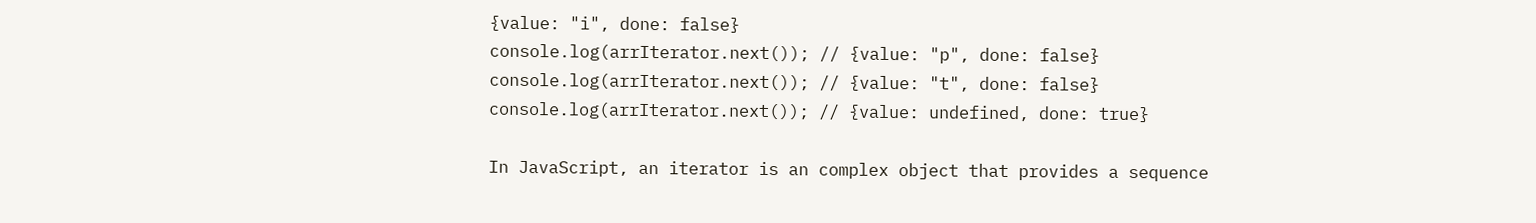{value: "i", done: false}
console.log(arrIterator.next()); // {value: "p", done: false}
console.log(arrIterator.next()); // {value: "t", done: false}
console.log(arrIterator.next()); // {value: undefined, done: true}

In JavaScript, an iterator is an complex object that provides a sequence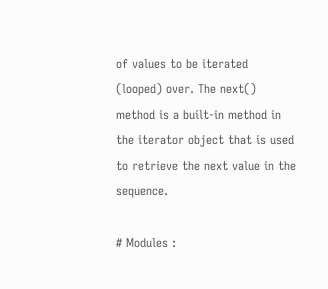of values to be iterated (looped) over. The next() method is a built-in method in the iterator object that is used to retrieve the next value in the sequence.

# Modules :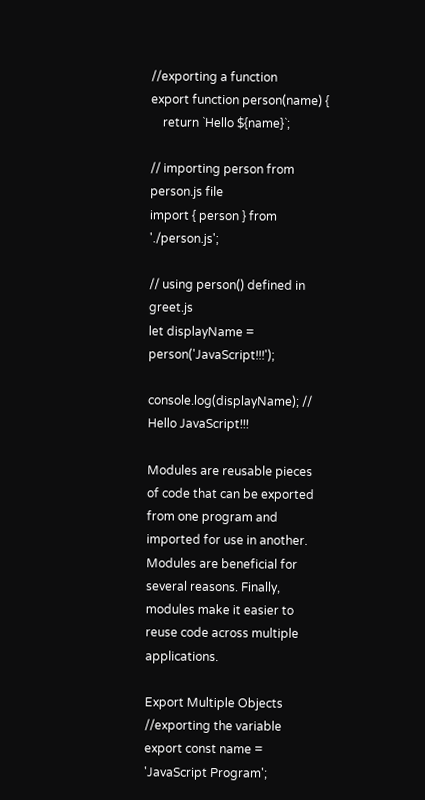//exporting a function
export function person(name) {
    return `Hello ${name}`;

// importing person from person.js file
import { person } from './person.js';

// using person() defined in greet.js
let displayName = person('JavaScript!!!');

console.log(displayName); // Hello JavaScript!!!

Modules are reusable pieces of code that can be exported from one program and imported for use in another. Modules are beneficial for several reasons. Finally, modules make it easier to reuse code across multiple applications.

Export Multiple Objects
//exporting the variable
export const name = 'JavaScript Program';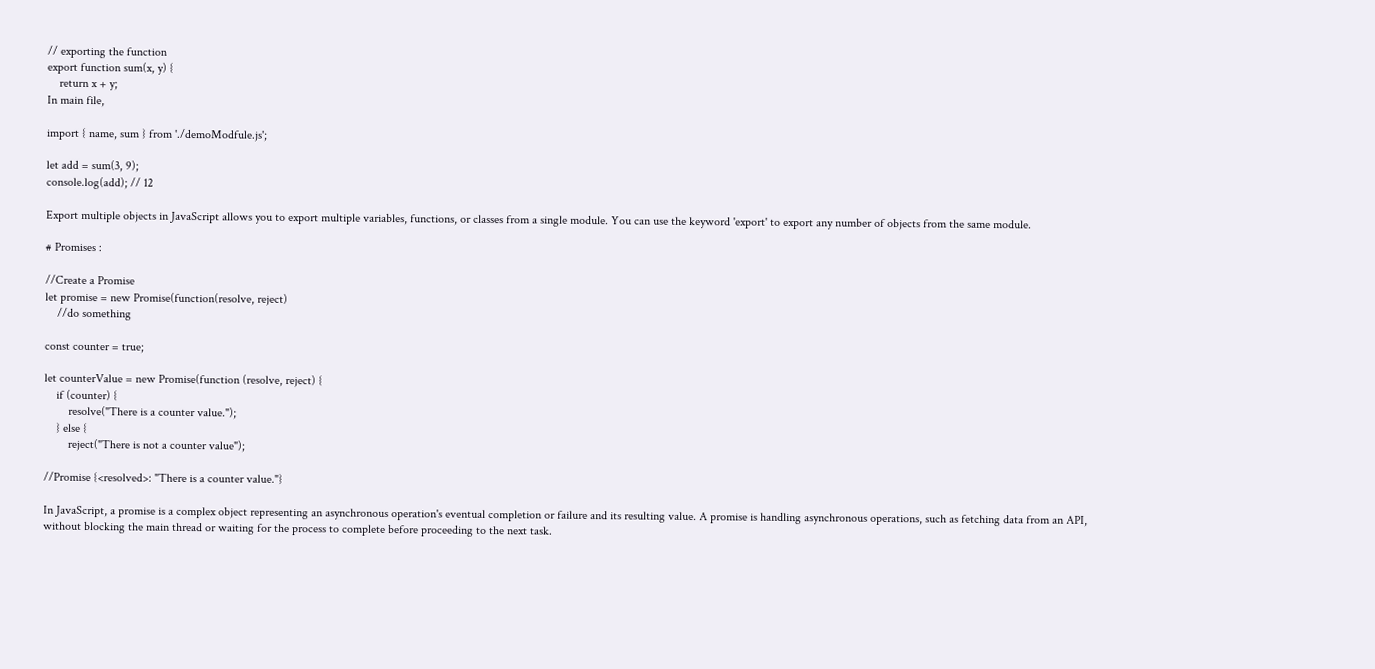// exporting the function
export function sum(x, y) {
    return x + y;
In main file,

import { name, sum } from './demoModfule.js';

let add = sum(3, 9);
console.log(add); // 12

Export multiple objects in JavaScript allows you to export multiple variables, functions, or classes from a single module. You can use the keyword 'export' to export any number of objects from the same module.

# Promises :

//Create a Promise
let promise = new Promise(function(resolve, reject)
    //do something

const counter = true;

let counterValue = new Promise(function (resolve, reject) {
    if (counter) {
        resolve("There is a counter value.");
    } else {
        reject("There is not a counter value");

//Promise {<resolved>: "There is a counter value."}

In JavaScript, a promise is a complex object representing an asynchronous operation's eventual completion or failure and its resulting value. A promise is handling asynchronous operations, such as fetching data from an API, without blocking the main thread or waiting for the process to complete before proceeding to the next task.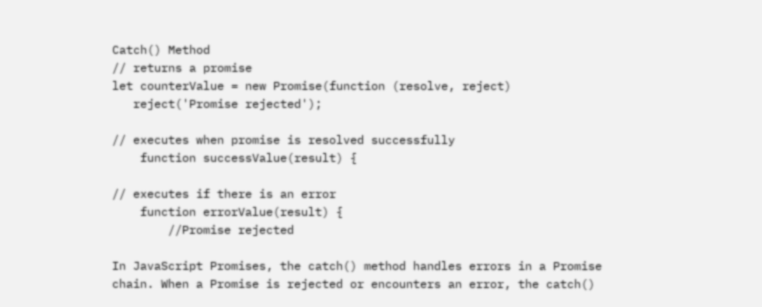Catch() Method
// returns a promise
let counterValue = new Promise(function (resolve, reject)
   reject('Promise rejected');

// executes when promise is resolved successfully
    function successValue(result) {

// executes if there is an error
    function errorValue(result) {
        //Promise rejected

In JavaScript Promises, the catch() method handles errors in a Promise chain. When a Promise is rejected or encounters an error, the catch()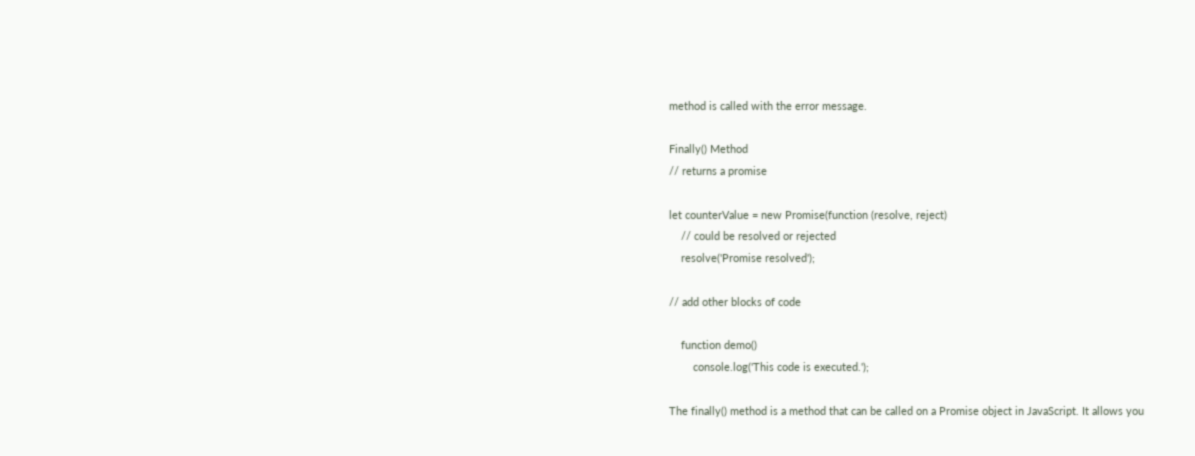method is called with the error message.

Finally() Method
// returns a promise

let counterValue = new Promise(function (resolve, reject)
    // could be resolved or rejected
    resolve('Promise resolved');

// add other blocks of code

    function demo()
        console.log('This code is executed.');

The finally() method is a method that can be called on a Promise object in JavaScript. It allows you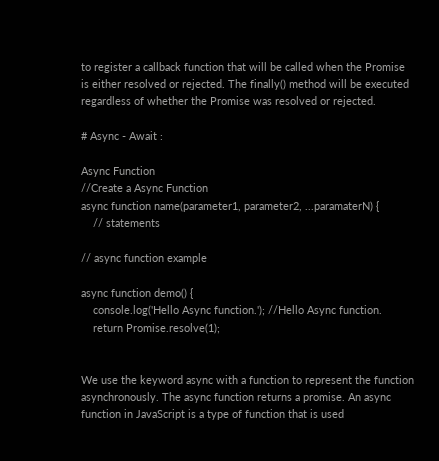to register a callback function that will be called when the Promise is either resolved or rejected. The finally() method will be executed regardless of whether the Promise was resolved or rejected.

# Async - Await :

Async Function
//Create a Async Function
async function name(parameter1, parameter2, ...paramaterN) {
    // statements

// async function example

async function demo() {
    console.log('Hello Async function.'); //Hello Async function.
    return Promise.resolve(1);


We use the keyword async with a function to represent the function asynchronously. The async function returns a promise. An async function in JavaScript is a type of function that is used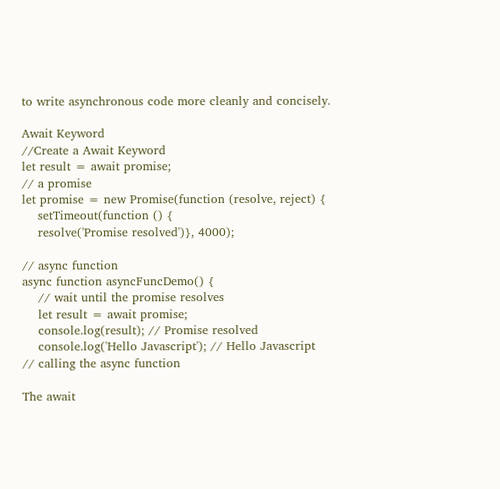to write asynchronous code more cleanly and concisely.

Await Keyword
//Create a Await Keyword
let result = await promise;
// a promise
let promise = new Promise(function (resolve, reject) {
    setTimeout(function () {
    resolve('Promise resolved')}, 4000);

// async function
async function asyncFuncDemo() {
    // wait until the promise resolves
    let result = await promise;
    console.log(result); // Promise resolved
    console.log('Hello Javascript'); // Hello Javascript
// calling the async function

The await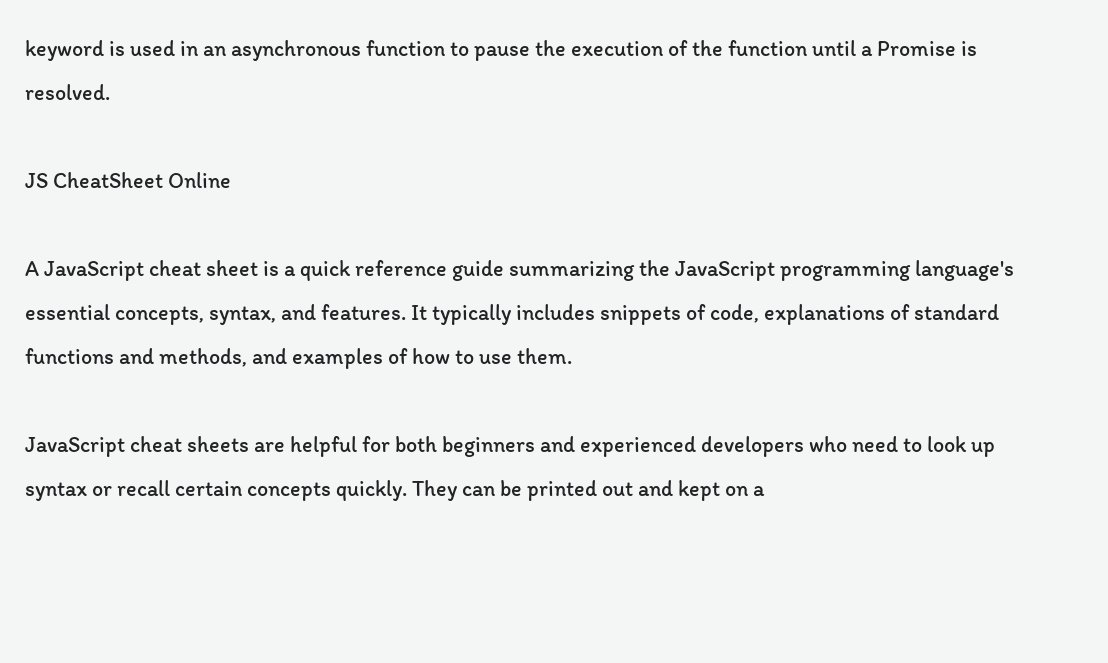keyword is used in an asynchronous function to pause the execution of the function until a Promise is resolved.

JS CheatSheet Online

A JavaScript cheat sheet is a quick reference guide summarizing the JavaScript programming language's essential concepts, syntax, and features. It typically includes snippets of code, explanations of standard functions and methods, and examples of how to use them.

JavaScript cheat sheets are helpful for both beginners and experienced developers who need to look up syntax or recall certain concepts quickly. They can be printed out and kept on a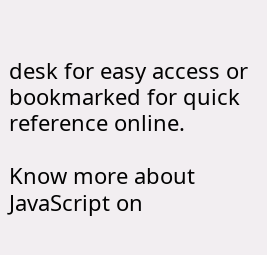desk for easy access or bookmarked for quick reference online.

Know more about JavaScript on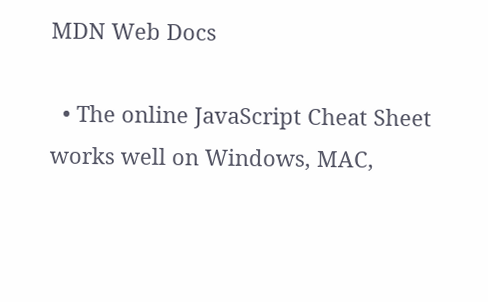MDN Web Docs

  • The online JavaScript Cheat Sheet works well on Windows, MAC,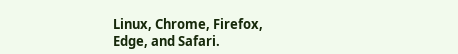Linux, Chrome, Firefox, Edge, and Safari.